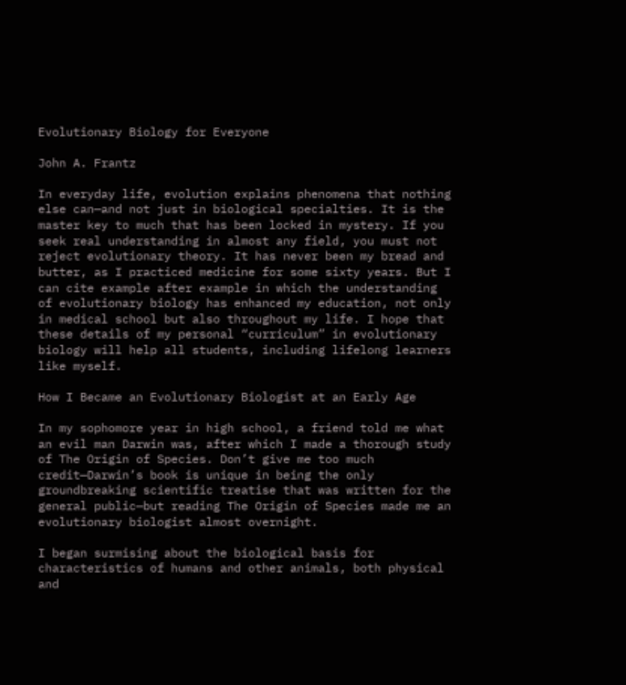Evolutionary Biology for Everyone

John A. Frantz

In everyday life, evolution explains phenomena that nothing else can—and not just in biological specialties. It is the master key to much that has been locked in mystery. If you seek real understanding in almost any field, you must not reject evolutionary theory. It has never been my bread and butter, as I practiced medicine for some sixty years. But I can cite example after example in which the understanding of evolutionary biology has enhanced my education, not only in medical school but also throughout my life. I hope that these details of my personal “curriculum” in evolutionary biology will help all students, including lifelong learners like myself.

How I Became an Evolutionary Biologist at an Early Age

In my sophomore year in high school, a friend told me what an evil man Darwin was, after which I made a thorough study of The Origin of Species. Don’t give me too much credit—Darwin’s book is unique in being the only groundbreaking scientific treatise that was written for the general public—but reading The Origin of Species made me an evolutionary biologist almost overnight.

I began surmising about the biological basis for characteristics of humans and other animals, both physical and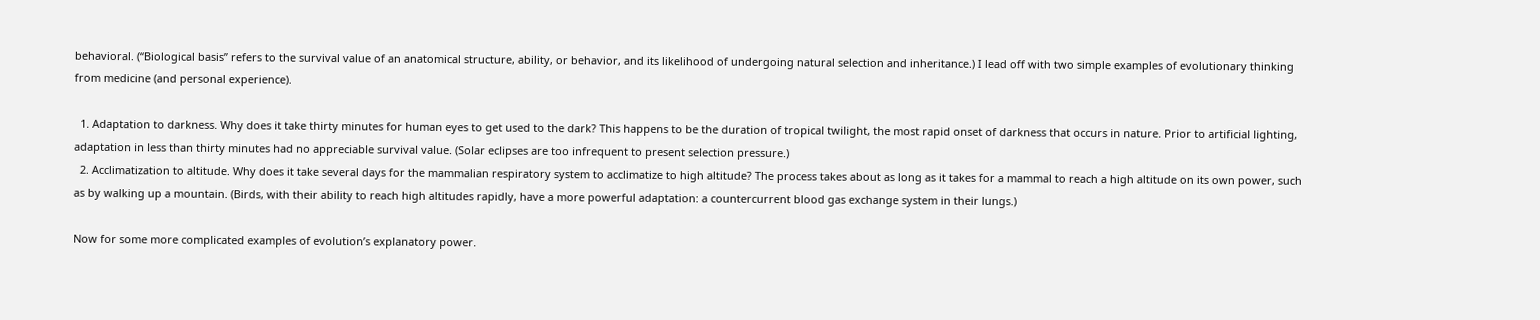behavioral. (“Biological basis” refers to the survival value of an anatomical structure, ability, or behavior, and its likelihood of undergoing natural selection and inheritance.) I lead off with two simple examples of evolutionary thinking from medicine (and personal experience).

  1. Adaptation to darkness. Why does it take thirty minutes for human eyes to get used to the dark? This happens to be the duration of tropical twilight, the most rapid onset of darkness that occurs in nature. Prior to artificial lighting, adaptation in less than thirty minutes had no appreciable survival value. (Solar eclipses are too infrequent to present selection pressure.)
  2. Acclimatization to altitude. Why does it take several days for the mammalian respiratory system to acclimatize to high altitude? The process takes about as long as it takes for a mammal to reach a high altitude on its own power, such as by walking up a mountain. (Birds, with their ability to reach high altitudes rapidly, have a more powerful adaptation: a countercurrent blood gas exchange system in their lungs.)

Now for some more complicated examples of evolution’s explanatory power.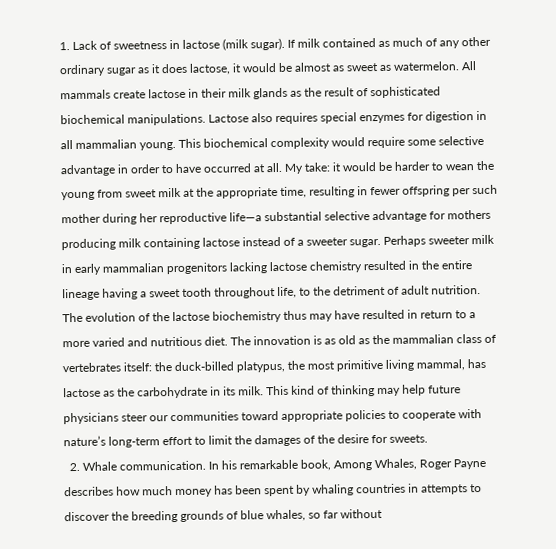1. Lack of sweetness in lactose (milk sugar). If milk contained as much of any other ordinary sugar as it does lactose, it would be almost as sweet as watermelon. All mammals create lactose in their milk glands as the result of sophisticated biochemical manipulations. Lactose also requires special enzymes for digestion in all mammalian young. This biochemical complexity would require some selective advantage in order to have occurred at all. My take: it would be harder to wean the young from sweet milk at the appropriate time, resulting in fewer offspring per such mother during her reproductive life—a substantial selective advantage for mothers producing milk containing lactose instead of a sweeter sugar. Perhaps sweeter milk in early mammalian progenitors lacking lactose chemistry resulted in the entire lineage having a sweet tooth throughout life, to the detriment of adult nutrition. The evolution of the lactose biochemistry thus may have resulted in return to a more varied and nutritious diet. The innovation is as old as the mammalian class of vertebrates itself: the duck-billed platypus, the most primitive living mammal, has lactose as the carbohydrate in its milk. This kind of thinking may help future physicians steer our communities toward appropriate policies to cooperate with nature’s long-term effort to limit the damages of the desire for sweets.
  2. Whale communication. In his remarkable book, Among Whales, Roger Payne describes how much money has been spent by whaling countries in attempts to discover the breeding grounds of blue whales, so far without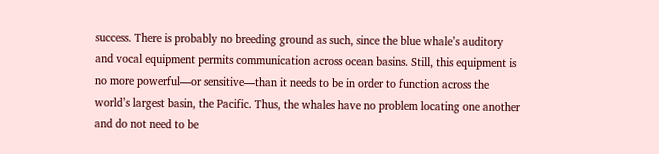success. There is probably no breeding ground as such, since the blue whale’s auditory and vocal equipment permits communication across ocean basins. Still, this equipment is no more powerful—or sensitive—than it needs to be in order to function across the world’s largest basin, the Pacific. Thus, the whales have no problem locating one another and do not need to be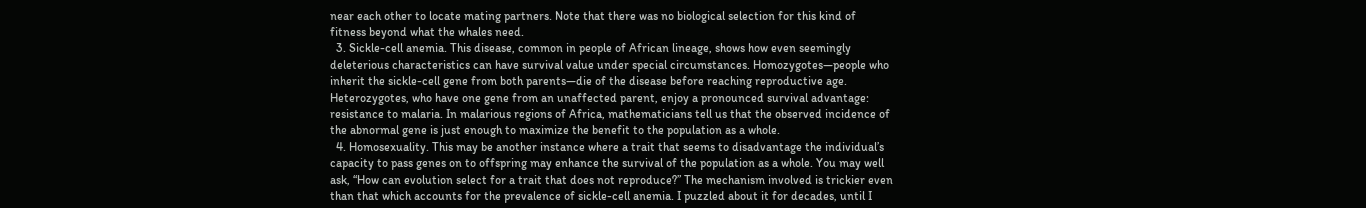near each other to locate mating partners. Note that there was no biological selection for this kind of fitness beyond what the whales need.
  3. Sickle-cell anemia. This disease, common in people of African lineage, shows how even seemingly deleterious characteristics can have survival value under special circumstances. Homozygotes—people who inherit the sickle-cell gene from both parents—die of the disease before reaching reproductive age. Heterozygotes, who have one gene from an unaffected parent, enjoy a pronounced survival advantage: resistance to malaria. In malarious regions of Africa, mathematicians tell us that the observed incidence of the abnormal gene is just enough to maximize the benefit to the population as a whole.
  4. Homosexuality. This may be another instance where a trait that seems to disadvantage the individual’s capacity to pass genes on to offspring may enhance the survival of the population as a whole. You may well ask, “How can evolution select for a trait that does not reproduce?” The mechanism involved is trickier even than that which accounts for the prevalence of sickle-cell anemia. I puzzled about it for decades, until I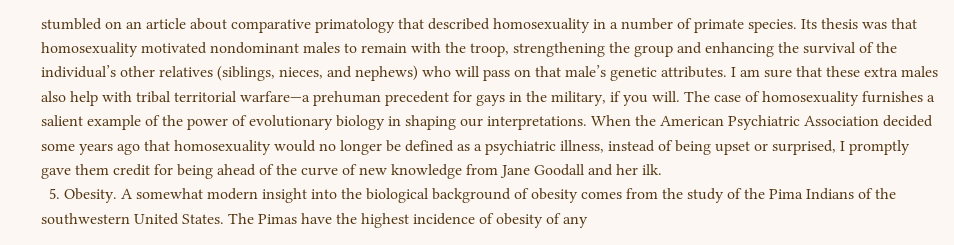stumbled on an article about comparative primatology that described homosexuality in a number of primate species. Its thesis was that homosexuality motivated nondominant males to remain with the troop, strengthening the group and enhancing the survival of the individual’s other relatives (siblings, nieces, and nephews) who will pass on that male’s genetic attributes. I am sure that these extra males also help with tribal territorial warfare—a prehuman precedent for gays in the military, if you will. The case of homosexuality furnishes a salient example of the power of evolutionary biology in shaping our interpretations. When the American Psychiatric Association decided some years ago that homosexuality would no longer be defined as a psychiatric illness, instead of being upset or surprised, I promptly gave them credit for being ahead of the curve of new knowledge from Jane Goodall and her ilk.
  5. Obesity. A somewhat modern insight into the biological background of obesity comes from the study of the Pima Indians of the southwestern United States. The Pimas have the highest incidence of obesity of any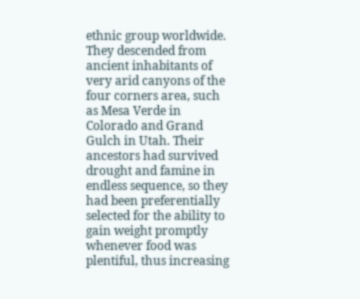ethnic group worldwide. They descended from ancient inhabitants of very arid canyons of the four corners area, such as Mesa Verde in Colorado and Grand Gulch in Utah. Their ancestors had survived drought and famine in endless sequence, so they had been preferentially selected for the ability to gain weight promptly whenever food was plentiful, thus increasing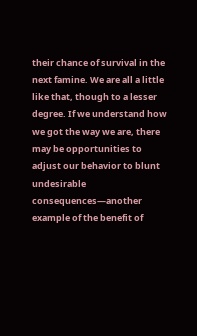their chance of survival in the next famine. We are all a little like that, though to a lesser degree. If we understand how we got the way we are, there may be opportunities to adjust our behavior to blunt undesirable consequences—another example of the benefit of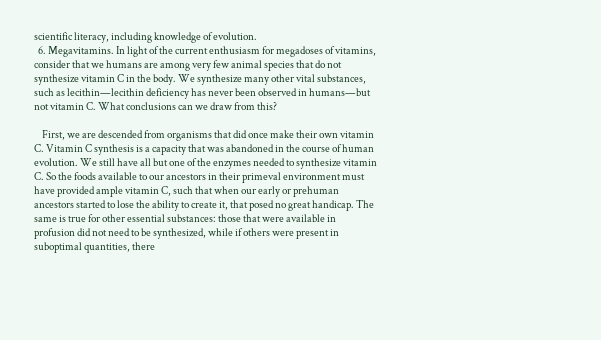scientific literacy, including knowledge of evolution.
  6. Megavitamins. In light of the current enthusiasm for megadoses of vitamins, consider that we humans are among very few animal species that do not synthesize vitamin C in the body. We synthesize many other vital substances, such as lecithin—lecithin deficiency has never been observed in humans—but not vitamin C. What conclusions can we draw from this?

    First, we are descended from organisms that did once make their own vitamin C. Vitamin C synthesis is a capacity that was abandoned in the course of human evolution. We still have all but one of the enzymes needed to synthesize vitamin C. So the foods available to our ancestors in their primeval environment must have provided ample vitamin C, such that when our early or prehuman ancestors started to lose the ability to create it, that posed no great handicap. The same is true for other essential substances: those that were available in profusion did not need to be synthesized, while if others were present in suboptimal quantities, there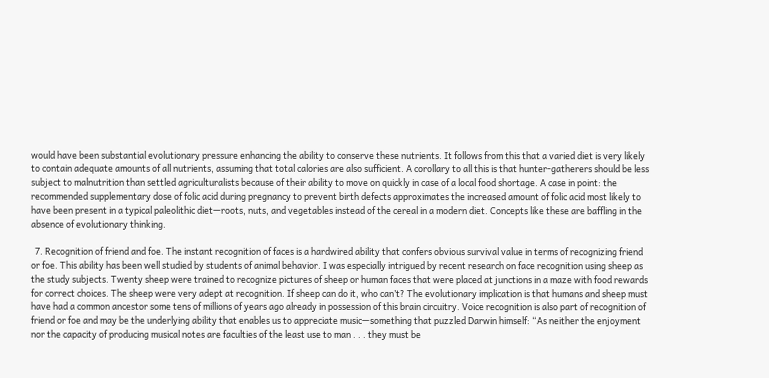would have been substantial evolutionary pressure enhancing the ability to conserve these nutrients. It follows from this that a varied diet is very likely to contain adequate amounts of all nutrients, assuming that total calories are also sufficient. A corollary to all this is that hunter-gatherers should be less subject to malnutrition than settled agriculturalists because of their ability to move on quickly in case of a local food shortage. A case in point: the recommended supplementary dose of folic acid during pregnancy to prevent birth defects approximates the increased amount of folic acid most likely to have been present in a typical paleolithic diet—roots, nuts, and vegetables instead of the cereal in a modern diet. Concepts like these are baffling in the absence of evolutionary thinking.

  7. Recognition of friend and foe. The instant recognition of faces is a hardwired ability that confers obvious survival value in terms of recognizing friend or foe. This ability has been well studied by students of animal behavior. I was especially intrigued by recent research on face recognition using sheep as the study subjects. Twenty sheep were trained to recognize pictures of sheep or human faces that were placed at junctions in a maze with food rewards for correct choices. The sheep were very adept at recognition. If sheep can do it, who can’t? The evolutionary implication is that humans and sheep must have had a common ancestor some tens of millions of years ago already in possession of this brain circuitry. Voice recognition is also part of recognition of friend or foe and may be the underlying ability that enables us to appreciate music—something that puzzled Darwin himself: “As neither the enjoyment nor the capacity of producing musical notes are faculties of the least use to man . . . they must be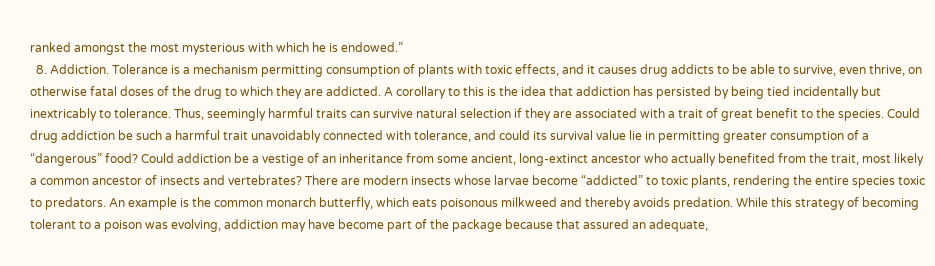ranked amongst the most mysterious with which he is endowed.”
  8. Addiction. Tolerance is a mechanism permitting consumption of plants with toxic effects, and it causes drug addicts to be able to survive, even thrive, on otherwise fatal doses of the drug to which they are addicted. A corollary to this is the idea that addiction has persisted by being tied incidentally but inextricably to tolerance. Thus, seemingly harmful traits can survive natural selection if they are associated with a trait of great benefit to the species. Could drug addiction be such a harmful trait unavoidably connected with tolerance, and could its survival value lie in permitting greater consumption of a “dangerous” food? Could addiction be a vestige of an inheritance from some ancient, long-extinct ancestor who actually benefited from the trait, most likely a common ancestor of insects and vertebrates? There are modern insects whose larvae become “addicted” to toxic plants, rendering the entire species toxic to predators. An example is the common monarch butterfly, which eats poisonous milkweed and thereby avoids predation. While this strategy of becoming tolerant to a poison was evolving, addiction may have become part of the package because that assured an adequate,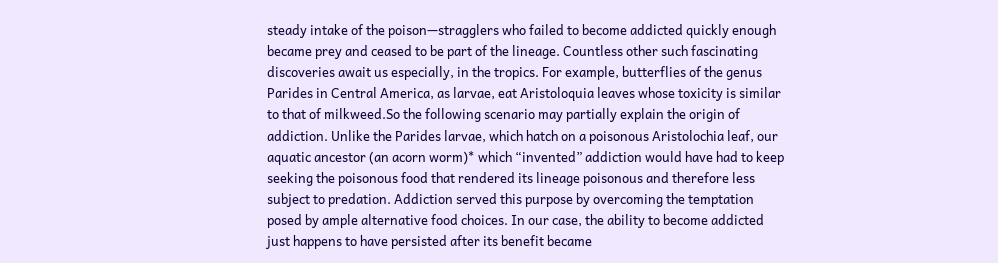steady intake of the poison—stragglers who failed to become addicted quickly enough became prey and ceased to be part of the lineage. Countless other such fascinating discoveries await us especially, in the tropics. For example, butterflies of the genus Parides in Central America, as larvae, eat Aristoloquia leaves whose toxicity is similar to that of milkweed.So the following scenario may partially explain the origin of addiction. Unlike the Parides larvae, which hatch on a poisonous Aristolochia leaf, our aquatic ancestor (an acorn worm)* which “invented” addiction would have had to keep seeking the poisonous food that rendered its lineage poisonous and therefore less subject to predation. Addiction served this purpose by overcoming the temptation posed by ample alternative food choices. In our case, the ability to become addicted just happens to have persisted after its benefit became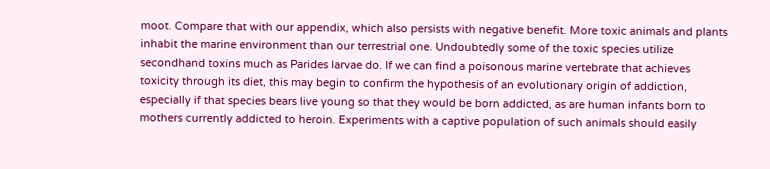moot. Compare that with our appendix, which also persists with negative benefit. More toxic animals and plants inhabit the marine environment than our terrestrial one. Undoubtedly some of the toxic species utilize secondhand toxins much as Parides larvae do. If we can find a poisonous marine vertebrate that achieves toxicity through its diet, this may begin to confirm the hypothesis of an evolutionary origin of addiction, especially if that species bears live young so that they would be born addicted, as are human infants born to mothers currently addicted to heroin. Experiments with a captive population of such animals should easily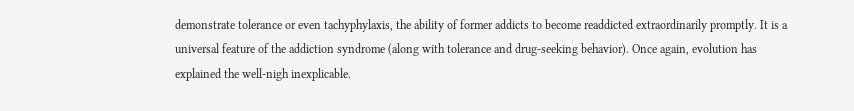demonstrate tolerance or even tachyphylaxis, the ability of former addicts to become readdicted extraordinarily promptly. It is a universal feature of the addiction syndrome (along with tolerance and drug-seeking behavior). Once again, evolution has explained the well-nigh inexplicable.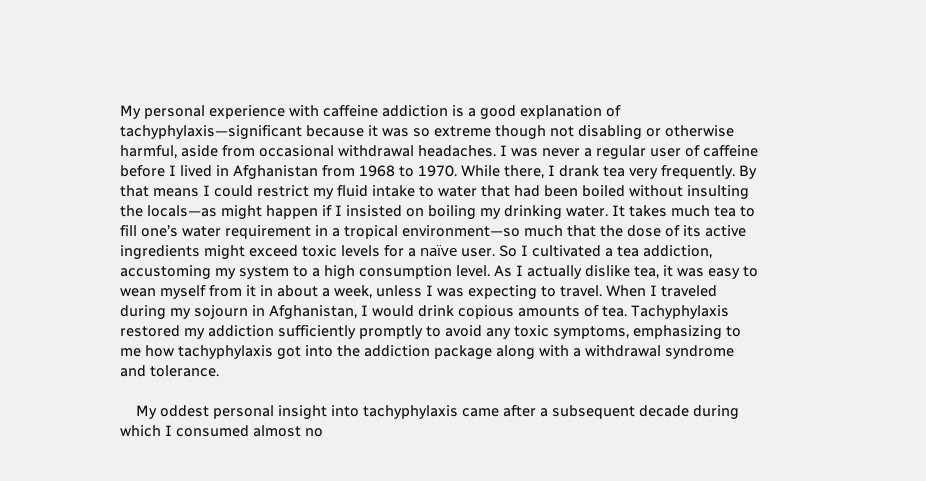My personal experience with caffeine addiction is a good explanation of tachyphylaxis—significant because it was so extreme though not disabling or otherwise harmful, aside from occasional withdrawal headaches. I was never a regular user of caffeine before I lived in Afghanistan from 1968 to 1970. While there, I drank tea very frequently. By that means I could restrict my fluid intake to water that had been boiled without insulting the locals—as might happen if I insisted on boiling my drinking water. It takes much tea to fill one’s water requirement in a tropical environment—so much that the dose of its active ingredients might exceed toxic levels for a naïve user. So I cultivated a tea addiction, accustoming my system to a high consumption level. As I actually dislike tea, it was easy to wean myself from it in about a week, unless I was expecting to travel. When I traveled during my sojourn in Afghanistan, I would drink copious amounts of tea. Tachyphylaxis restored my addiction sufficiently promptly to avoid any toxic symptoms, emphasizing to me how tachyphylaxis got into the addiction package along with a withdrawal syndrome and tolerance.

    My oddest personal insight into tachyphylaxis came after a subsequent decade during which I consumed almost no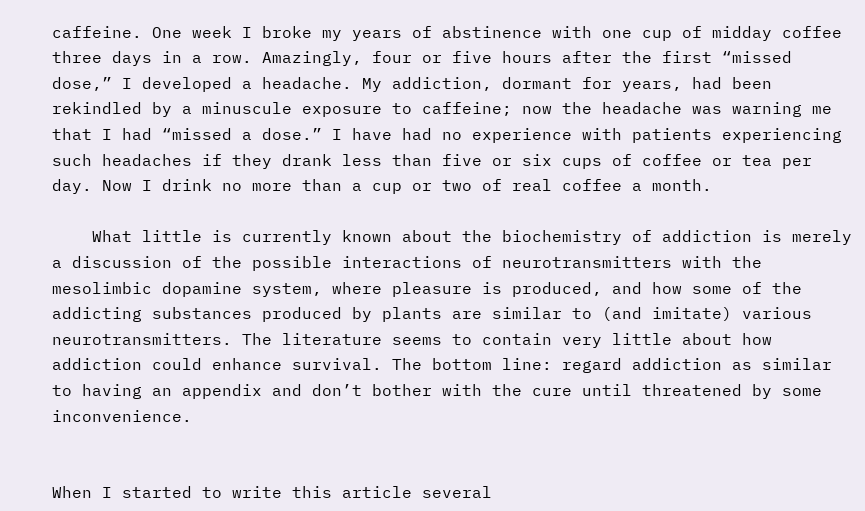caffeine. One week I broke my years of abstinence with one cup of midday coffee three days in a row. Amazingly, four or five hours after the first “missed dose,” I developed a headache. My addiction, dormant for years, had been rekindled by a minuscule exposure to caffeine; now the headache was warning me that I had “missed a dose.” I have had no experience with patients experiencing such headaches if they drank less than five or six cups of coffee or tea per day. Now I drink no more than a cup or two of real coffee a month.

    What little is currently known about the biochemistry of addiction is merely a discussion of the possible interactions of neurotransmitters with the mesolimbic dopamine system, where pleasure is produced, and how some of the addicting substances produced by plants are similar to (and imitate) various neurotransmitters. The literature seems to contain very little about how addiction could enhance survival. The bottom line: regard addiction as similar to having an appendix and don’t bother with the cure until threatened by some inconvenience.


When I started to write this article several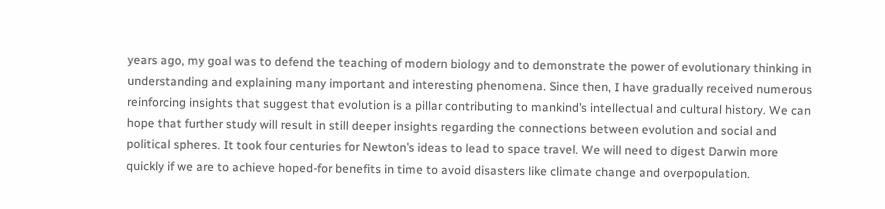years ago, my goal was to defend the teaching of modern biology and to demonstrate the power of evolutionary thinking in understanding and explaining many important and interesting phenomena. Since then, I have gradually received numerous reinforcing insights that suggest that evolution is a pillar contributing to mankind’s intellectual and cultural history. We can hope that further study will result in still deeper insights regarding the connections between evolution and social and political spheres. It took four centuries for Newton’s ideas to lead to space travel. We will need to digest Darwin more quickly if we are to achieve hoped-for benefits in time to avoid disasters like climate change and overpopulation.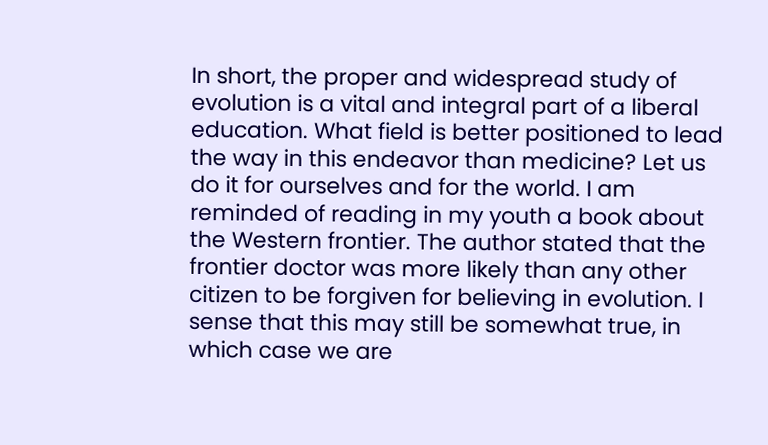In short, the proper and widespread study of evolution is a vital and integral part of a liberal education. What field is better positioned to lead the way in this endeavor than medicine? Let us do it for ourselves and for the world. I am reminded of reading in my youth a book about the Western frontier. The author stated that the frontier doctor was more likely than any other citizen to be forgiven for believing in evolution. I sense that this may still be somewhat true, in which case we are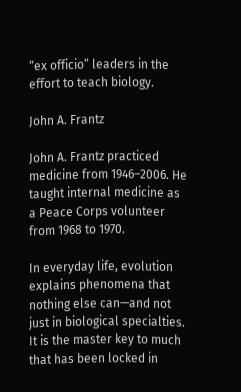“ex officio” leaders in the effort to teach biology.

John A. Frantz

John A. Frantz practiced medicine from 1946–2006. He taught internal medicine as a Peace Corps volunteer from 1968 to 1970.

In everyday life, evolution explains phenomena that nothing else can—and not just in biological specialties. It is the master key to much that has been locked in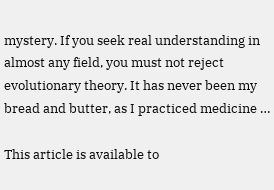mystery. If you seek real understanding in almost any field, you must not reject evolutionary theory. It has never been my bread and butter, as I practiced medicine …

This article is available to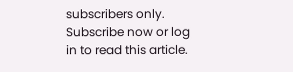subscribers only.
Subscribe now or log in to read this article.